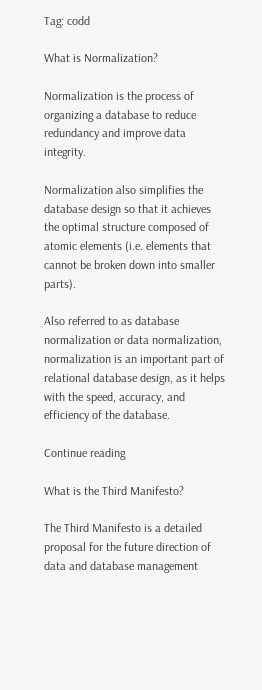Tag: codd

What is Normalization?

Normalization is the process of organizing a database to reduce redundancy and improve data integrity.

Normalization also simplifies the database design so that it achieves the optimal structure composed of atomic elements (i.e. elements that cannot be broken down into smaller parts).

Also referred to as database normalization or data normalization, normalization is an important part of relational database design, as it helps with the speed, accuracy, and efficiency of the database.

Continue reading

What is the Third Manifesto?

The Third Manifesto is a detailed proposal for the future direction of data and database management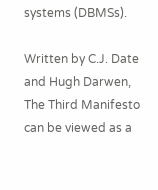systems (DBMSs).

Written by C.J. Date and Hugh Darwen, The Third Manifesto can be viewed as a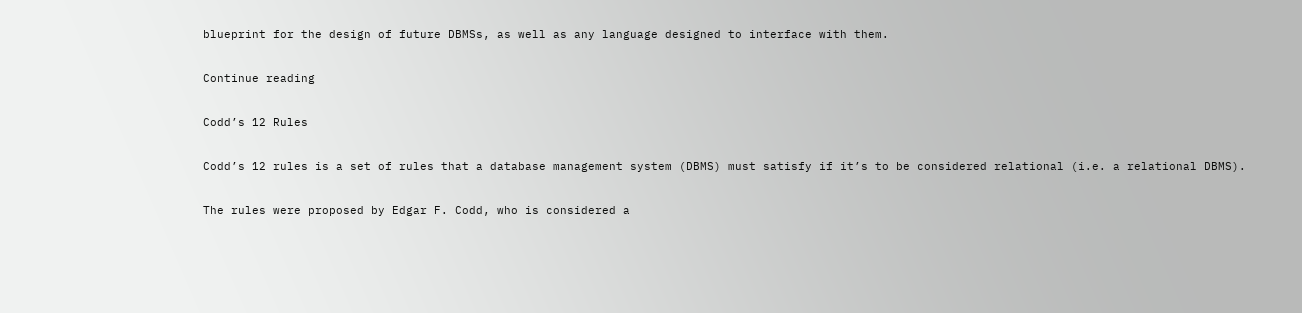blueprint for the design of future DBMSs, as well as any language designed to interface with them.

Continue reading

Codd’s 12 Rules

Codd’s 12 rules is a set of rules that a database management system (DBMS) must satisfy if it’s to be considered relational (i.e. a relational DBMS).

The rules were proposed by Edgar F. Codd, who is considered a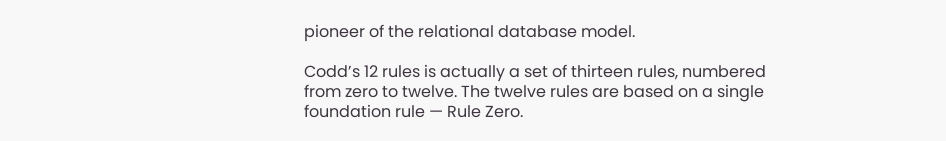pioneer of the relational database model.

Codd’s 12 rules is actually a set of thirteen rules, numbered from zero to twelve. The twelve rules are based on a single foundation rule — Rule Zero.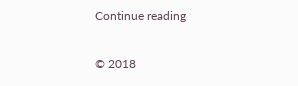Continue reading

© 2018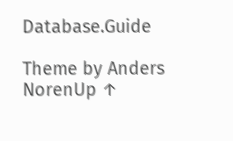Database.Guide

Theme by Anders NorenUp ↑